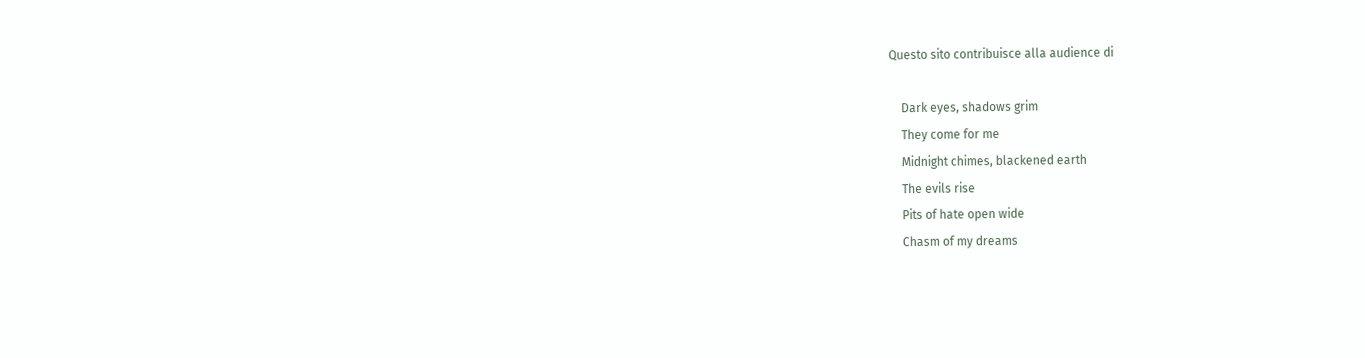Questo sito contribuisce alla audience di

    Dark eyes, shadows grim
    They come for me
    Midnight chimes, blackened earth
    The evils rise
    Pits of hate open wide
    Chasm of my dreams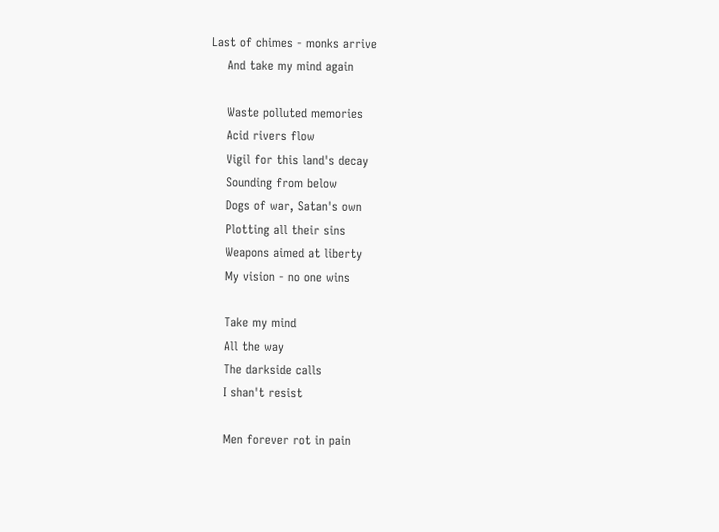Last of chimes - monks arrive
    And take my mind again

    Waste polluted memories
    Acid rivers flow
    Vigil for this land's decay
    Sounding from below
    Dogs of war, Satan's own
    Plotting all their sins
    Weapons aimed at liberty
    My vision - no one wins

    Take my mind
    All the way
    The darkside calls
    I shan't resist

    Men forever rot in pain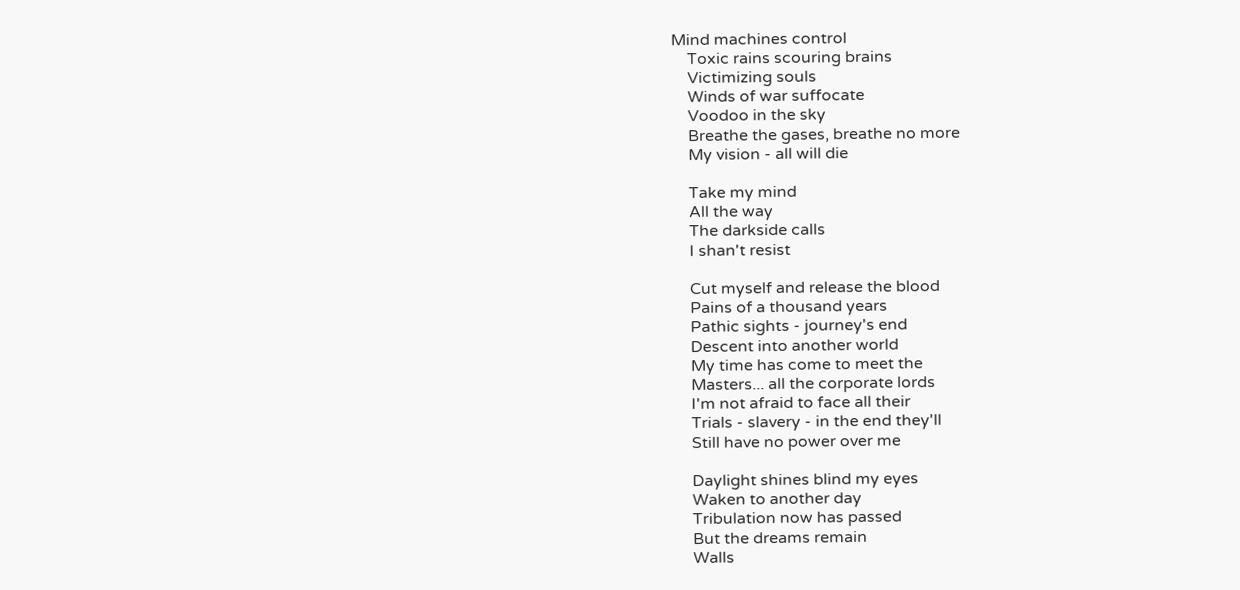Mind machines control
    Toxic rains scouring brains
    Victimizing souls
    Winds of war suffocate
    Voodoo in the sky
    Breathe the gases, breathe no more
    My vision - all will die

    Take my mind
    All the way
    The darkside calls
    I shan't resist

    Cut myself and release the blood
    Pains of a thousand years
    Pathic sights - journey's end
    Descent into another world
    My time has come to meet the
    Masters... all the corporate lords
    I'm not afraid to face all their
    Trials - slavery - in the end they'll
    Still have no power over me

    Daylight shines blind my eyes
    Waken to another day
    Tribulation now has passed
    But the dreams remain
    Walls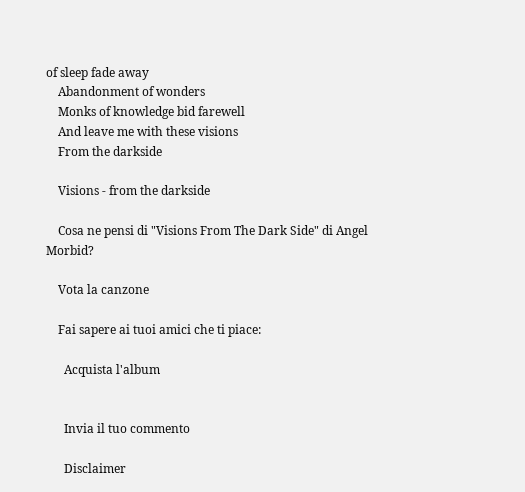of sleep fade away
    Abandonment of wonders
    Monks of knowledge bid farewell
    And leave me with these visions
    From the darkside

    Visions - from the darkside

    Cosa ne pensi di "Visions From The Dark Side" di Angel Morbid?

    Vota la canzone

    Fai sapere ai tuoi amici che ti piace:

      Acquista l'album


      Invia il tuo commento

      Disclaimer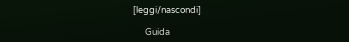[leggi/nascondi]

      Guida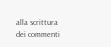alla scrittura dei commenti